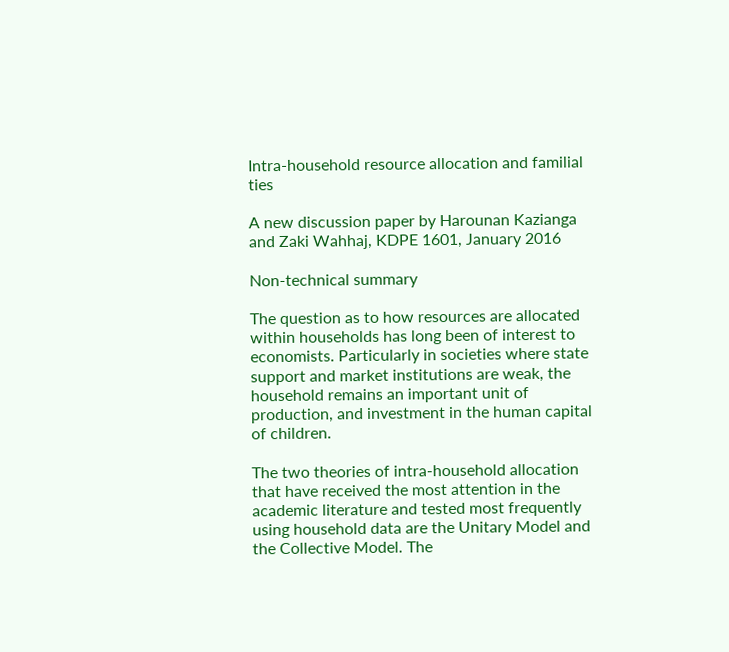Intra-household resource allocation and familial ties

A new discussion paper by Harounan Kazianga and Zaki Wahhaj, KDPE 1601, January 2016

Non-technical summary

The question as to how resources are allocated within households has long been of interest to economists. Particularly in societies where state support and market institutions are weak, the household remains an important unit of production, and investment in the human capital of children.

The two theories of intra-household allocation that have received the most attention in the academic literature and tested most frequently using household data are the Unitary Model and the Collective Model. The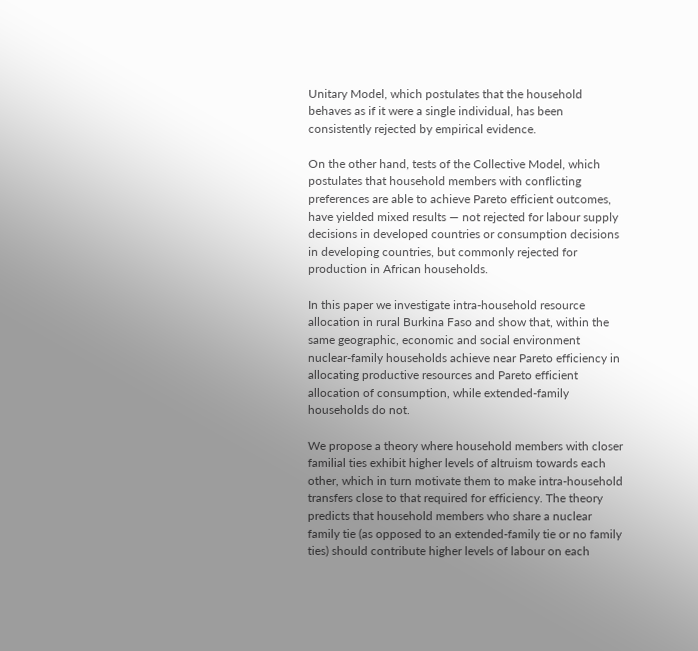Unitary Model, which postulates that the household behaves as if it were a single individual, has been consistently rejected by empirical evidence.

On the other hand, tests of the Collective Model, which postulates that household members with conflicting preferences are able to achieve Pareto efficient outcomes, have yielded mixed results — not rejected for labour supply decisions in developed countries or consumption decisions in developing countries, but commonly rejected for production in African households.

In this paper we investigate intra-household resource allocation in rural Burkina Faso and show that, within the same geographic, economic and social environment nuclear-family households achieve near Pareto efficiency in allocating productive resources and Pareto efficient allocation of consumption, while extended-family households do not.

We propose a theory where household members with closer familial ties exhibit higher levels of altruism towards each other, which in turn motivate them to make intra-household transfers close to that required for efficiency. The theory predicts that household members who share a nuclear family tie (as opposed to an extended-family tie or no family ties) should contribute higher levels of labour on each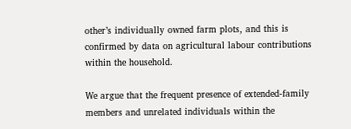other’s individually owned farm plots, and this is confirmed by data on agricultural labour contributions within the household.

We argue that the frequent presence of extended-family members and unrelated individuals within the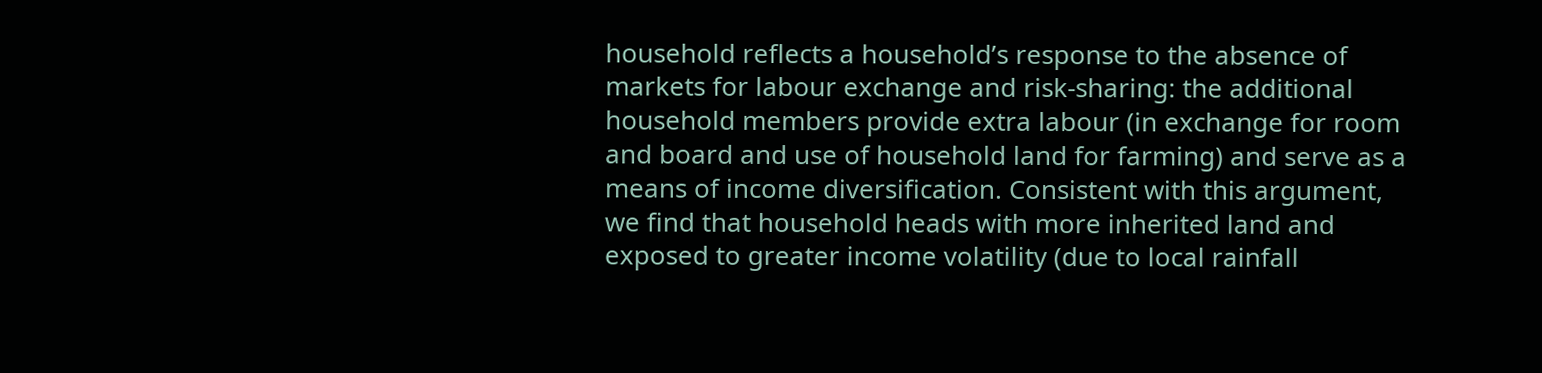household reflects a household’s response to the absence of markets for labour exchange and risk-sharing: the additional household members provide extra labour (in exchange for room and board and use of household land for farming) and serve as a means of income diversification. Consistent with this argument, we find that household heads with more inherited land and exposed to greater income volatility (due to local rainfall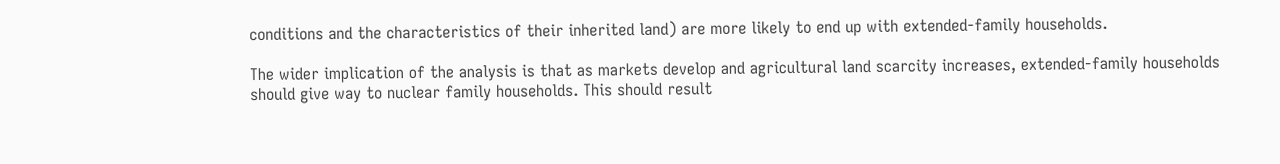conditions and the characteristics of their inherited land) are more likely to end up with extended-family households.

The wider implication of the analysis is that as markets develop and agricultural land scarcity increases, extended-family households should give way to nuclear family households. This should result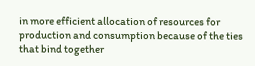in more efficient allocation of resources for production and consumption because of the ties that bind together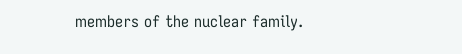members of the nuclear family.